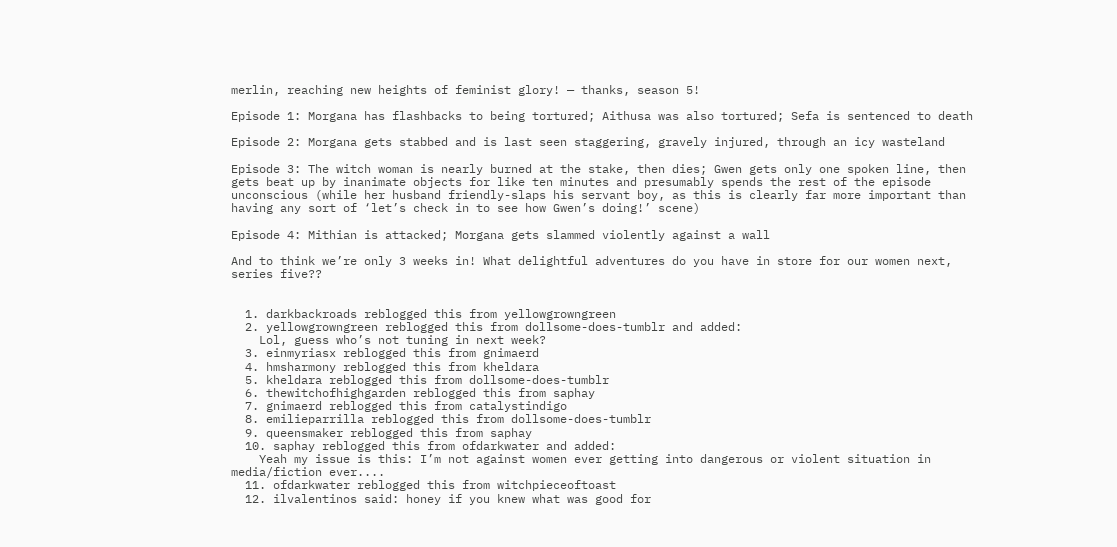merlin, reaching new heights of feminist glory! — thanks, season 5!

Episode 1: Morgana has flashbacks to being tortured; Aithusa was also tortured; Sefa is sentenced to death

Episode 2: Morgana gets stabbed and is last seen staggering, gravely injured, through an icy wasteland

Episode 3: The witch woman is nearly burned at the stake, then dies; Gwen gets only one spoken line, then gets beat up by inanimate objects for like ten minutes and presumably spends the rest of the episode unconscious (while her husband friendly-slaps his servant boy, as this is clearly far more important than having any sort of ‘let’s check in to see how Gwen’s doing!’ scene)

Episode 4: Mithian is attacked; Morgana gets slammed violently against a wall

And to think we’re only 3 weeks in! What delightful adventures do you have in store for our women next, series five??


  1. darkbackroads reblogged this from yellowgrowngreen
  2. yellowgrowngreen reblogged this from dollsome-does-tumblr and added:
    Lol, guess who’s not tuning in next week?
  3. einmyriasx reblogged this from gnimaerd
  4. hmsharmony reblogged this from kheldara
  5. kheldara reblogged this from dollsome-does-tumblr
  6. thewitchofhighgarden reblogged this from saphay
  7. gnimaerd reblogged this from catalystindigo
  8. emilieparrilla reblogged this from dollsome-does-tumblr
  9. queensmaker reblogged this from saphay
  10. saphay reblogged this from ofdarkwater and added:
    Yeah my issue is this: I’m not against women ever getting into dangerous or violent situation in media/fiction ever....
  11. ofdarkwater reblogged this from witchpieceoftoast
  12. ilvalentinos said: honey if you knew what was good for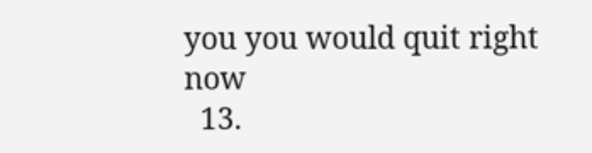you you would quit right now
  13.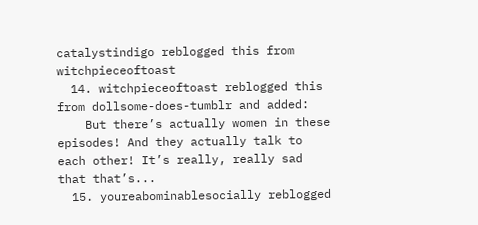catalystindigo reblogged this from witchpieceoftoast
  14. witchpieceoftoast reblogged this from dollsome-does-tumblr and added:
    But there’s actually women in these episodes! And they actually talk to each other! It’s really, really sad that that’s...
  15. youreabominablesocially reblogged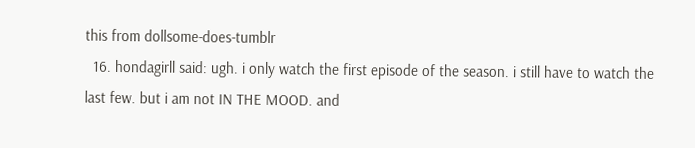this from dollsome-does-tumblr
  16. hondagirll said: ugh. i only watch the first episode of the season. i still have to watch the last few. but i am not IN THE MOOD. and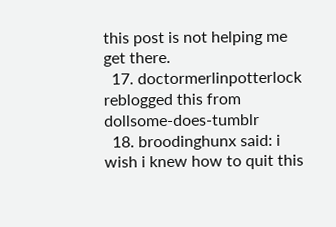this post is not helping me get there.
  17. doctormerlinpotterlock reblogged this from dollsome-does-tumblr
  18. broodinghunx said: i wish i knew how to quit this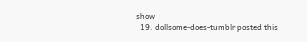show
  19. dollsome-does-tumblr posted this